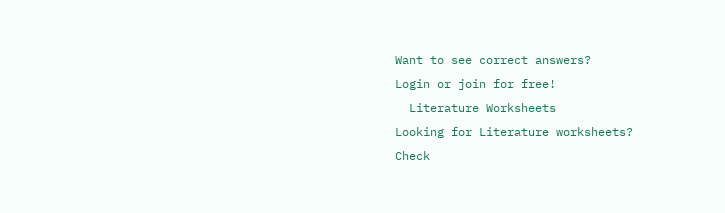Want to see correct answers?
Login or join for free!
  Literature Worksheets
Looking for Literature worksheets?
Check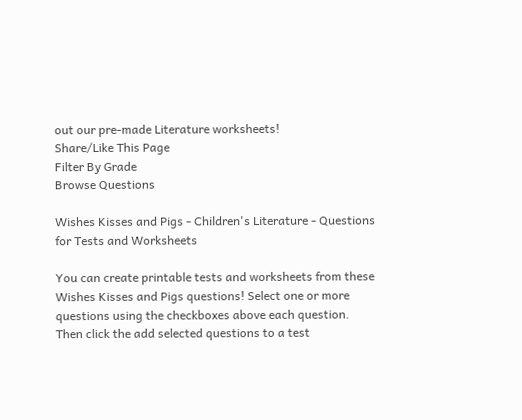out our pre-made Literature worksheets!
Share/Like This Page
Filter By Grade
Browse Questions

Wishes Kisses and Pigs - Children's Literature - Questions for Tests and Worksheets

You can create printable tests and worksheets from these Wishes Kisses and Pigs questions! Select one or more questions using the checkboxes above each question. Then click the add selected questions to a test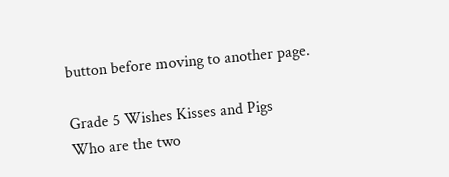button before moving to another page.

Grade 5 Wishes Kisses and Pigs
Who are the two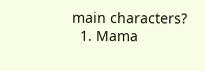main characters?
  1. Mama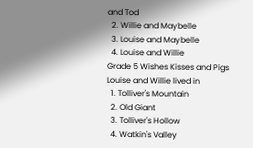and Tod
  2. Willie and Maybelle
  3. Louise and Maybelle
  4. Louise and Willie
Grade 5 Wishes Kisses and Pigs
Louise and Willie lived in
  1. Tolliver's Mountain
  2. Old Giant
  3. Tolliver's Hollow
  4. Watkin's Valley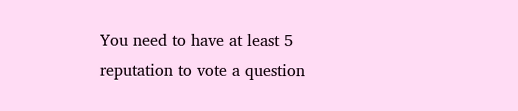You need to have at least 5 reputation to vote a question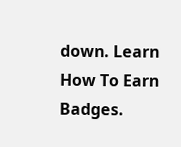down. Learn How To Earn Badges.